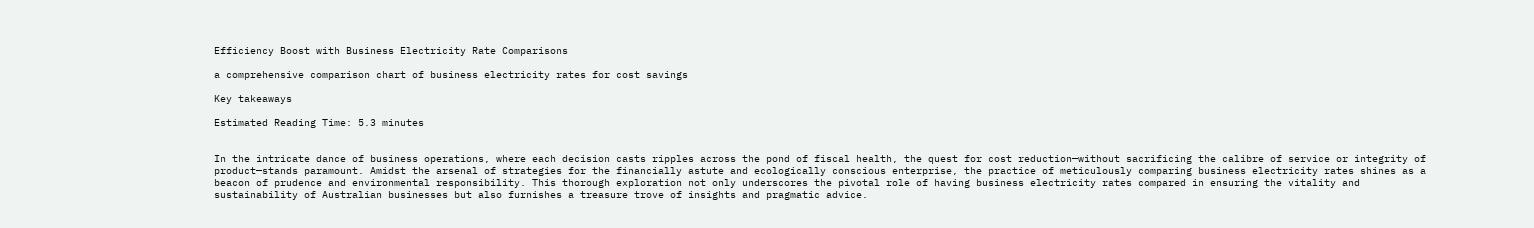Efficiency Boost with Business Electricity Rate Comparisons

a comprehensive comparison chart of business electricity rates for cost savings

Key takeaways

Estimated Reading Time: 5.3 minutes


In the intricate dance of business operations, where each decision casts ripples across the pond of fiscal health, the quest for cost reduction—without sacrificing the calibre of service or integrity of product—stands paramount. Amidst the arsenal of strategies for the financially astute and ecologically conscious enterprise, the practice of meticulously comparing business electricity rates shines as a beacon of prudence and environmental responsibility. This thorough exploration not only underscores the pivotal role of having business electricity rates compared in ensuring the vitality and sustainability of Australian businesses but also furnishes a treasure trove of insights and pragmatic advice.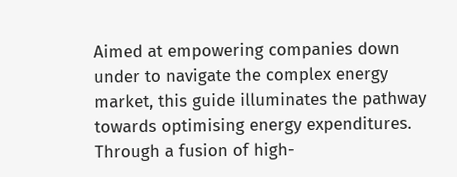Aimed at empowering companies down under to navigate the complex energy market, this guide illuminates the pathway towards optimising energy expenditures. Through a fusion of high-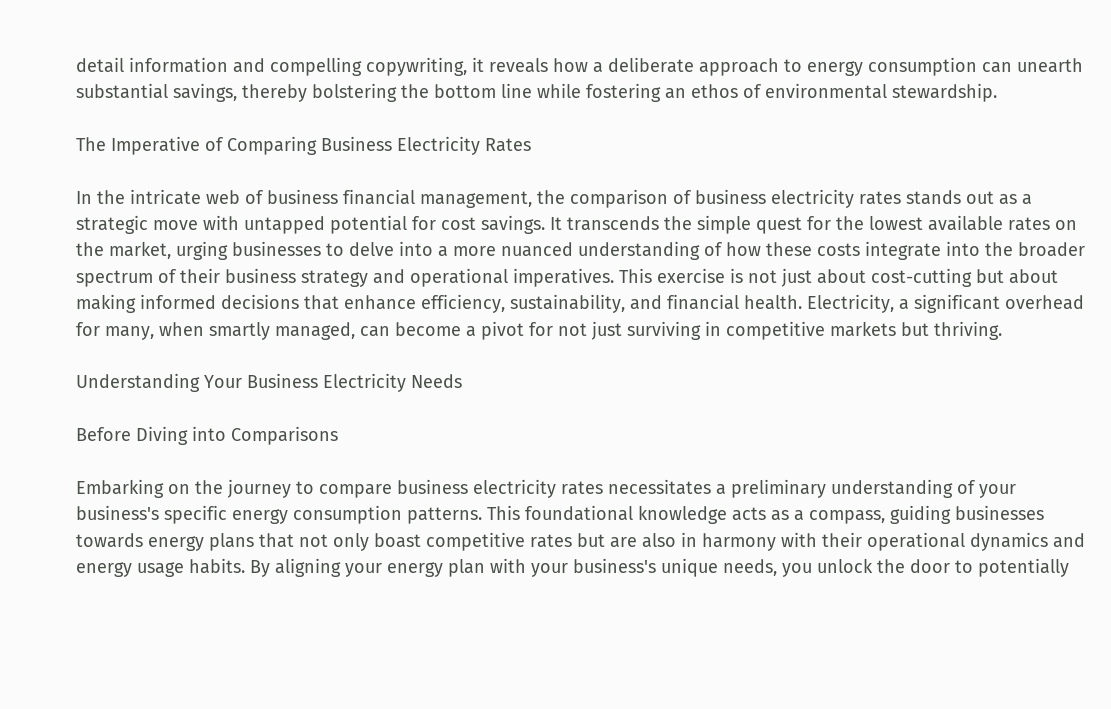detail information and compelling copywriting, it reveals how a deliberate approach to energy consumption can unearth substantial savings, thereby bolstering the bottom line while fostering an ethos of environmental stewardship.

The Imperative of Comparing Business Electricity Rates

In the intricate web of business financial management, the comparison of business electricity rates stands out as a strategic move with untapped potential for cost savings. It transcends the simple quest for the lowest available rates on the market, urging businesses to delve into a more nuanced understanding of how these costs integrate into the broader spectrum of their business strategy and operational imperatives. This exercise is not just about cost-cutting but about making informed decisions that enhance efficiency, sustainability, and financial health. Electricity, a significant overhead for many, when smartly managed, can become a pivot for not just surviving in competitive markets but thriving.

Understanding Your Business Electricity Needs

Before Diving into Comparisons

Embarking on the journey to compare business electricity rates necessitates a preliminary understanding of your business's specific energy consumption patterns. This foundational knowledge acts as a compass, guiding businesses towards energy plans that not only boast competitive rates but are also in harmony with their operational dynamics and energy usage habits. By aligning your energy plan with your business's unique needs, you unlock the door to potentially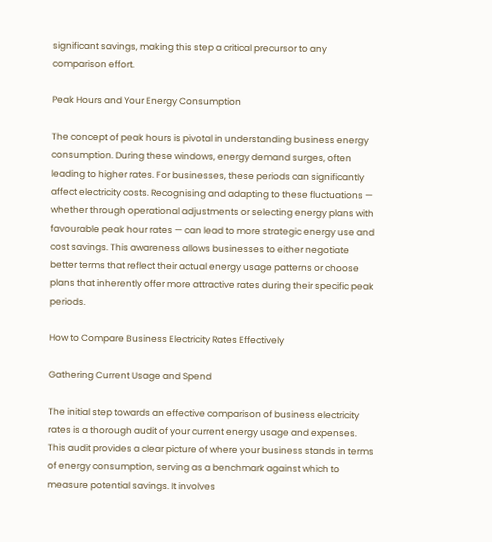significant savings, making this step a critical precursor to any comparison effort.

Peak Hours and Your Energy Consumption

The concept of peak hours is pivotal in understanding business energy consumption. During these windows, energy demand surges, often leading to higher rates. For businesses, these periods can significantly affect electricity costs. Recognising and adapting to these fluctuations — whether through operational adjustments or selecting energy plans with favourable peak hour rates — can lead to more strategic energy use and cost savings. This awareness allows businesses to either negotiate better terms that reflect their actual energy usage patterns or choose plans that inherently offer more attractive rates during their specific peak periods.

How to Compare Business Electricity Rates Effectively

Gathering Current Usage and Spend

The initial step towards an effective comparison of business electricity rates is a thorough audit of your current energy usage and expenses. This audit provides a clear picture of where your business stands in terms of energy consumption, serving as a benchmark against which to measure potential savings. It involves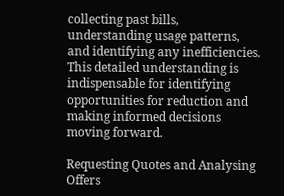collecting past bills, understanding usage patterns, and identifying any inefficiencies. This detailed understanding is indispensable for identifying opportunities for reduction and making informed decisions moving forward.

Requesting Quotes and Analysing Offers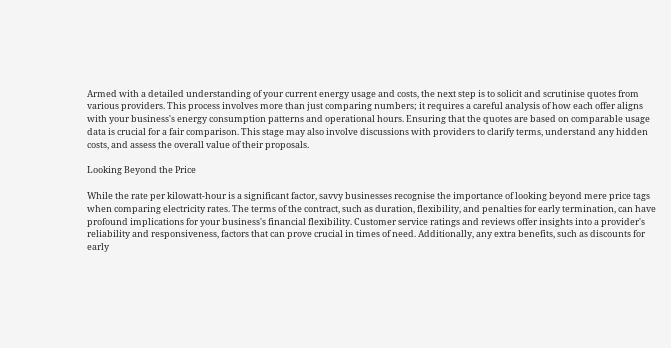Armed with a detailed understanding of your current energy usage and costs, the next step is to solicit and scrutinise quotes from various providers. This process involves more than just comparing numbers; it requires a careful analysis of how each offer aligns with your business's energy consumption patterns and operational hours. Ensuring that the quotes are based on comparable usage data is crucial for a fair comparison. This stage may also involve discussions with providers to clarify terms, understand any hidden costs, and assess the overall value of their proposals.

Looking Beyond the Price

While the rate per kilowatt-hour is a significant factor, savvy businesses recognise the importance of looking beyond mere price tags when comparing electricity rates. The terms of the contract, such as duration, flexibility, and penalties for early termination, can have profound implications for your business's financial flexibility. Customer service ratings and reviews offer insights into a provider's reliability and responsiveness, factors that can prove crucial in times of need. Additionally, any extra benefits, such as discounts for early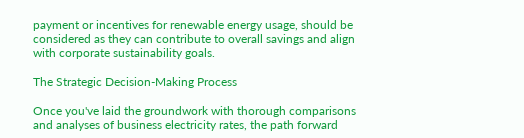payment or incentives for renewable energy usage, should be considered as they can contribute to overall savings and align with corporate sustainability goals.

The Strategic Decision-Making Process

Once you've laid the groundwork with thorough comparisons and analyses of business electricity rates, the path forward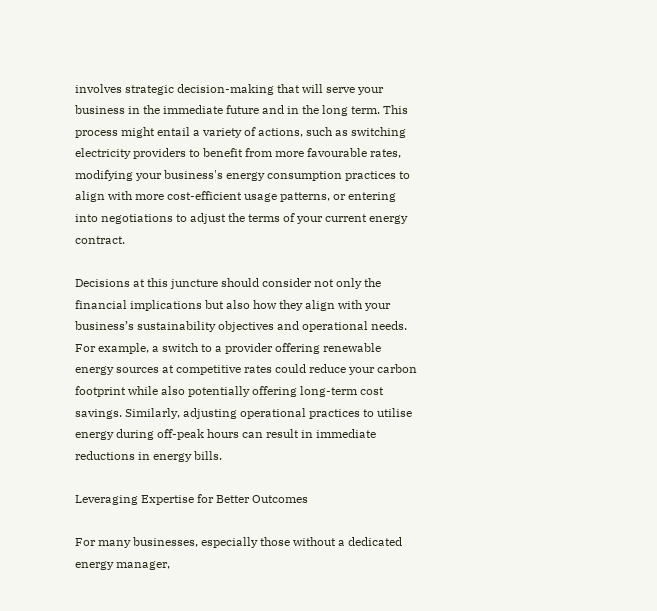involves strategic decision-making that will serve your business in the immediate future and in the long term. This process might entail a variety of actions, such as switching electricity providers to benefit from more favourable rates, modifying your business's energy consumption practices to align with more cost-efficient usage patterns, or entering into negotiations to adjust the terms of your current energy contract.

Decisions at this juncture should consider not only the financial implications but also how they align with your business’s sustainability objectives and operational needs. For example, a switch to a provider offering renewable energy sources at competitive rates could reduce your carbon footprint while also potentially offering long-term cost savings. Similarly, adjusting operational practices to utilise energy during off-peak hours can result in immediate reductions in energy bills.

Leveraging Expertise for Better Outcomes

For many businesses, especially those without a dedicated energy manager,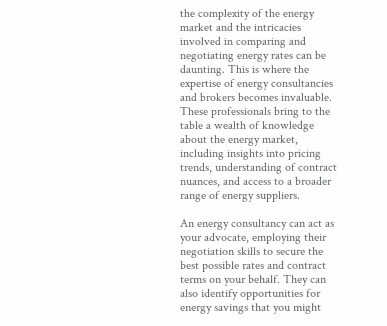the complexity of the energy market and the intricacies involved in comparing and negotiating energy rates can be daunting. This is where the expertise of energy consultancies and brokers becomes invaluable. These professionals bring to the table a wealth of knowledge about the energy market, including insights into pricing trends, understanding of contract nuances, and access to a broader range of energy suppliers.

An energy consultancy can act as your advocate, employing their negotiation skills to secure the best possible rates and contract terms on your behalf. They can also identify opportunities for energy savings that you might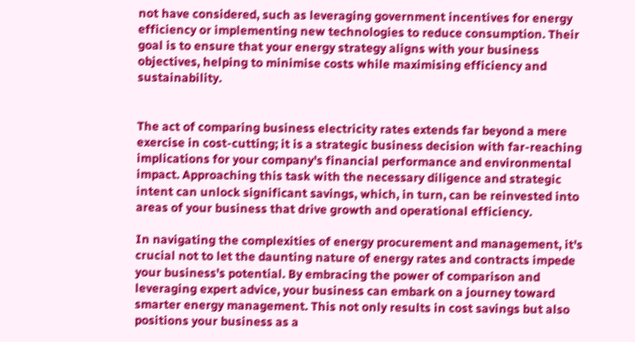not have considered, such as leveraging government incentives for energy efficiency or implementing new technologies to reduce consumption. Their goal is to ensure that your energy strategy aligns with your business objectives, helping to minimise costs while maximising efficiency and sustainability.


The act of comparing business electricity rates extends far beyond a mere exercise in cost-cutting; it is a strategic business decision with far-reaching implications for your company's financial performance and environmental impact. Approaching this task with the necessary diligence and strategic intent can unlock significant savings, which, in turn, can be reinvested into areas of your business that drive growth and operational efficiency.

In navigating the complexities of energy procurement and management, it's crucial not to let the daunting nature of energy rates and contracts impede your business's potential. By embracing the power of comparison and leveraging expert advice, your business can embark on a journey toward smarter energy management. This not only results in cost savings but also positions your business as a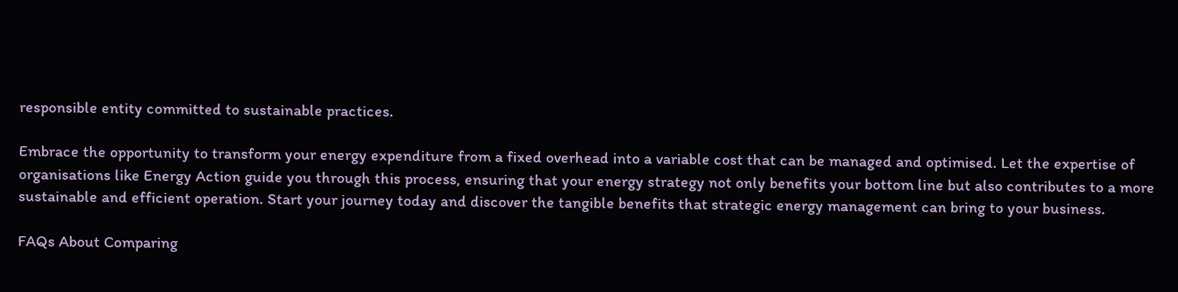responsible entity committed to sustainable practices.

Embrace the opportunity to transform your energy expenditure from a fixed overhead into a variable cost that can be managed and optimised. Let the expertise of organisations like Energy Action guide you through this process, ensuring that your energy strategy not only benefits your bottom line but also contributes to a more sustainable and efficient operation. Start your journey today and discover the tangible benefits that strategic energy management can bring to your business.

FAQs About Comparing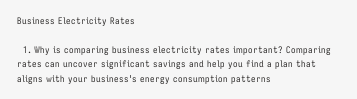Business Electricity Rates

  1. Why is comparing business electricity rates important? Comparing rates can uncover significant savings and help you find a plan that aligns with your business's energy consumption patterns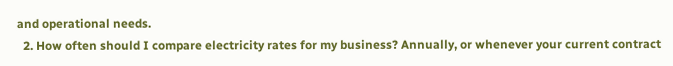and operational needs.
  2. How often should I compare electricity rates for my business? Annually, or whenever your current contract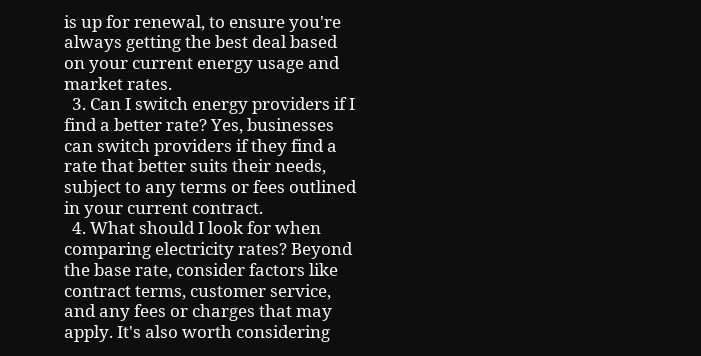is up for renewal, to ensure you're always getting the best deal based on your current energy usage and market rates.
  3. Can I switch energy providers if I find a better rate? Yes, businesses can switch providers if they find a rate that better suits their needs, subject to any terms or fees outlined in your current contract.
  4. What should I look for when comparing electricity rates? Beyond the base rate, consider factors like contract terms, customer service, and any fees or charges that may apply. It's also worth considering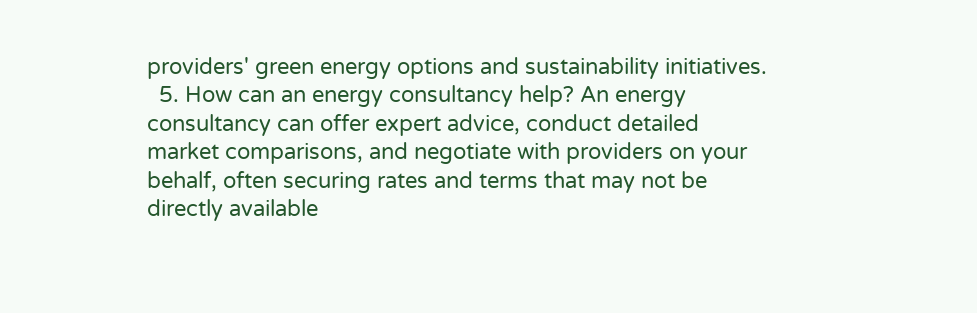providers' green energy options and sustainability initiatives.
  5. How can an energy consultancy help? An energy consultancy can offer expert advice, conduct detailed market comparisons, and negotiate with providers on your behalf, often securing rates and terms that may not be directly available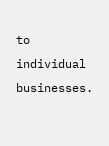to individual businesses.